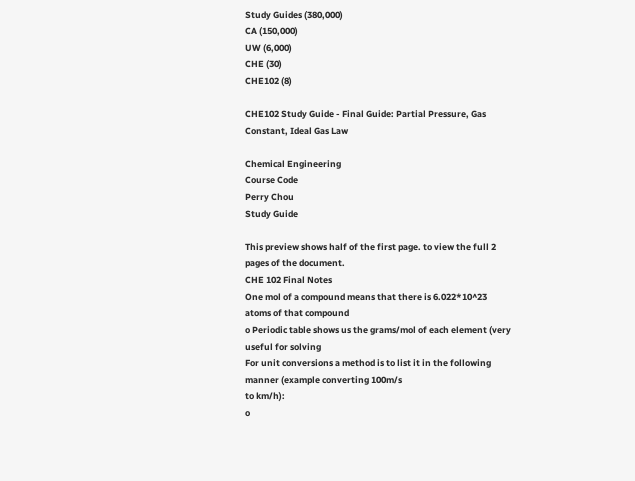Study Guides (380,000)
CA (150,000)
UW (6,000)
CHE (30)
CHE102 (8)

CHE102 Study Guide - Final Guide: Partial Pressure, Gas Constant, Ideal Gas Law

Chemical Engineering
Course Code
Perry Chou
Study Guide

This preview shows half of the first page. to view the full 2 pages of the document.
CHE 102 Final Notes
One mol of a compound means that there is 6.022*10^23 atoms of that compound
o Periodic table shows us the grams/mol of each element (very useful for solving
For unit conversions a method is to list it in the following manner (example converting 100m/s
to km/h):
o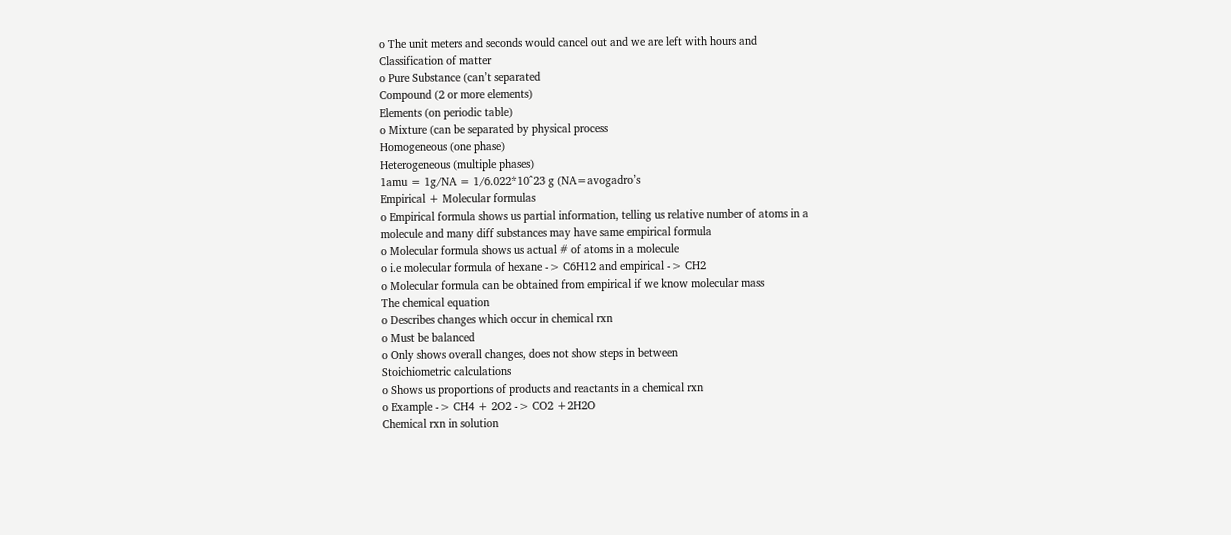o The unit meters and seconds would cancel out and we are left with hours and
Classification of matter
o Pure Substance (can’t separated
Compound (2 or more elements)
Elements (on periodic table)
o Mixture (can be separated by physical process
Homogeneous (one phase)
Heterogeneous (multiple phases)
1amu = 1g/NA = 1/6.022*10^23 g (NA=avogadro’s
Empirical + Molecular formulas
o Empirical formula shows us partial information, telling us relative number of atoms in a
molecule and many diff substances may have same empirical formula
o Molecular formula shows us actual # of atoms in a molecule
o i.e molecular formula of hexane -> C6H12 and empirical -> CH2
o Molecular formula can be obtained from empirical if we know molecular mass
The chemical equation
o Describes changes which occur in chemical rxn
o Must be balanced
o Only shows overall changes, does not show steps in between
Stoichiometric calculations
o Shows us proportions of products and reactants in a chemical rxn
o Example -> CH4 + 2O2 -> CO2 +2H2O
Chemical rxn in solution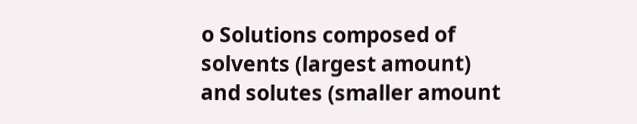o Solutions composed of solvents (largest amount) and solutes (smaller amount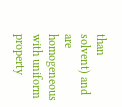than
solvent) and are homogeneous with uniform property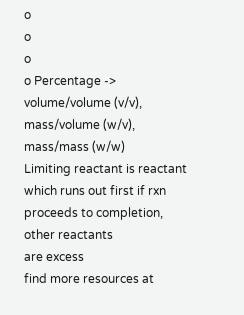o
o
o
o Percentage -> volume/volume (v/v), mass/volume (w/v), mass/mass (w/w)
Limiting reactant is reactant which runs out first if rxn proceeds to completion, other reactants
are excess
find more resources at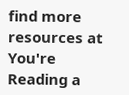find more resources at
You're Reading a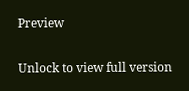Preview

Unlock to view full version